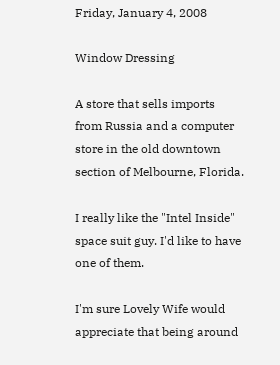Friday, January 4, 2008

Window Dressing

A store that sells imports from Russia and a computer store in the old downtown section of Melbourne, Florida.

I really like the "Intel Inside" space suit guy. I'd like to have one of them.

I'm sure Lovely Wife would appreciate that being around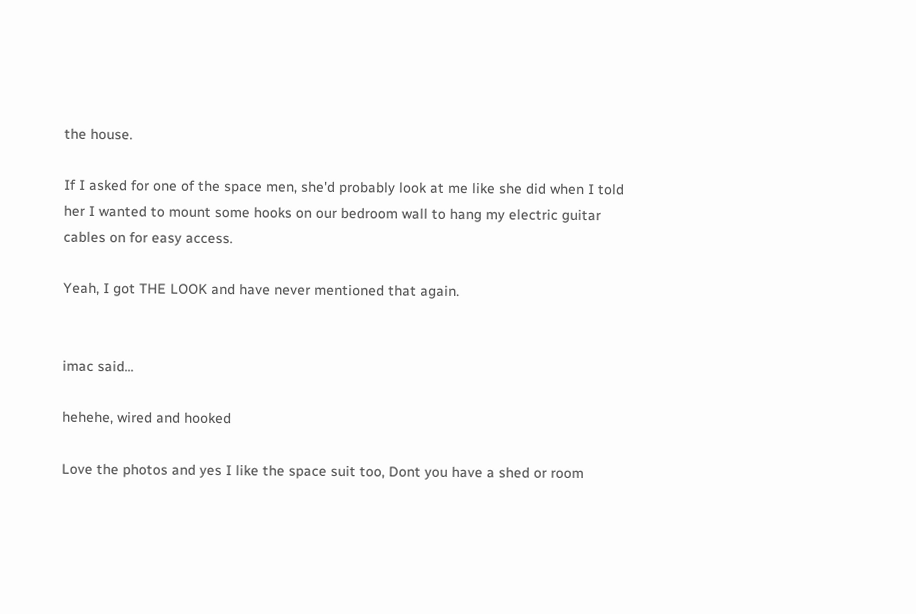the house.

If I asked for one of the space men, she'd probably look at me like she did when I told her I wanted to mount some hooks on our bedroom wall to hang my electric guitar cables on for easy access.

Yeah, I got THE LOOK and have never mentioned that again.


imac said...

hehehe, wired and hooked

Love the photos and yes I like the space suit too, Dont you have a shed or room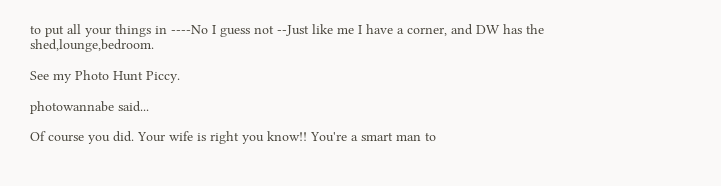to put all your things in ----No I guess not --Just like me I have a corner, and DW has the shed,lounge,bedroom.

See my Photo Hunt Piccy.

photowannabe said...

Of course you did. Your wife is right you know!! You're a smart man to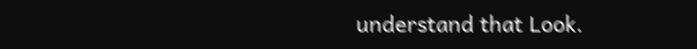understand that Look.